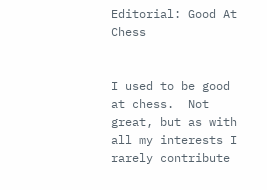Editorial: Good At Chess


I used to be good at chess.  Not great, but as with all my interests I rarely contribute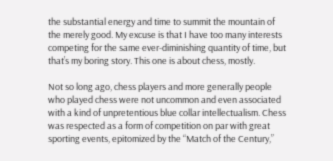the substantial energy and time to summit the mountain of the merely good. My excuse is that I have too many interests competing for the same ever-diminishing quantity of time, but that’s my boring story. This one is about chess, mostly.

Not so long ago, chess players and more generally people who played chess were not uncommon and even associated with a kind of unpretentious blue collar intellectualism. Chess was respected as a form of competition on par with great sporting events, epitomized by the “Match of the Century,”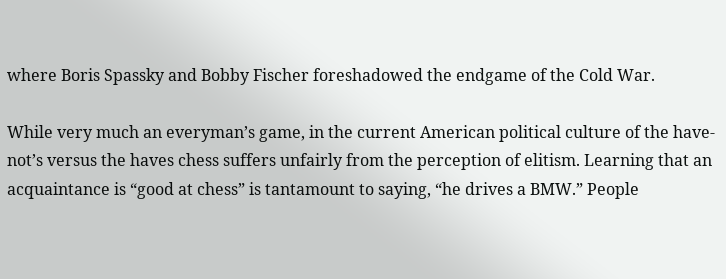where Boris Spassky and Bobby Fischer foreshadowed the endgame of the Cold War.

While very much an everyman’s game, in the current American political culture of the have-not’s versus the haves chess suffers unfairly from the perception of elitism. Learning that an acquaintance is “good at chess” is tantamount to saying, “he drives a BMW.” People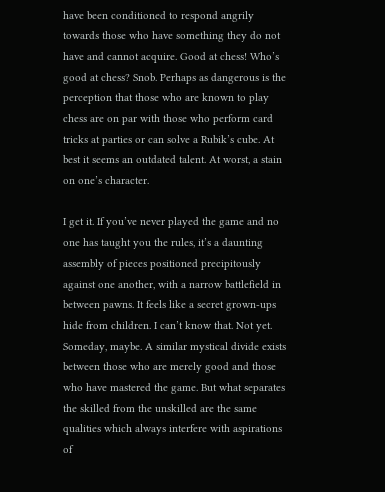have been conditioned to respond angrily towards those who have something they do not have and cannot acquire. Good at chess! Who’s good at chess? Snob. Perhaps as dangerous is the perception that those who are known to play chess are on par with those who perform card tricks at parties or can solve a Rubik’s cube. At best it seems an outdated talent. At worst, a stain on one’s character.

I get it. If you’ve never played the game and no one has taught you the rules, it’s a daunting assembly of pieces positioned precipitously against one another, with a narrow battlefield in between pawns. It feels like a secret grown-ups hide from children. I can’t know that. Not yet. Someday, maybe. A similar mystical divide exists between those who are merely good and those who have mastered the game. But what separates the skilled from the unskilled are the same qualities which always interfere with aspirations of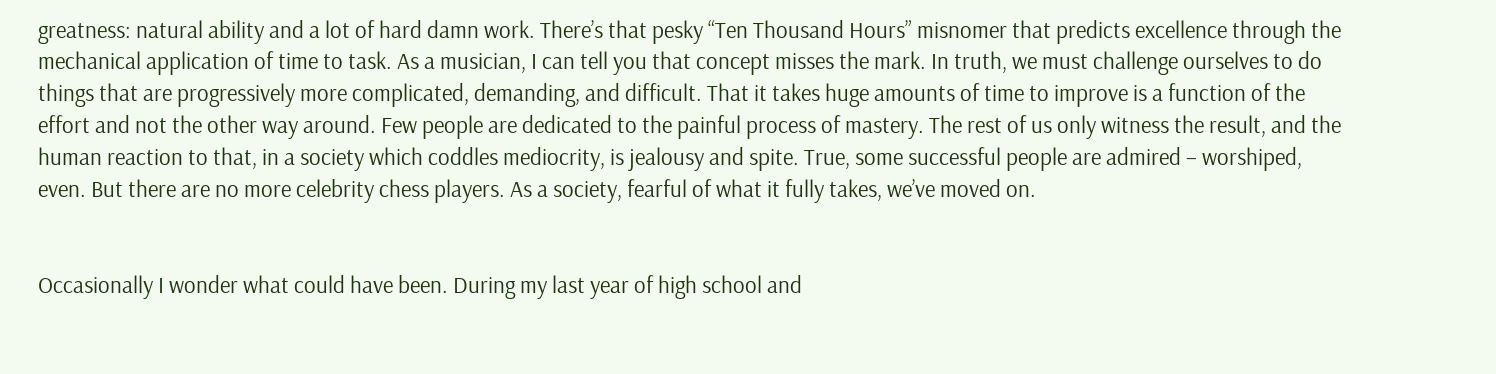greatness: natural ability and a lot of hard damn work. There’s that pesky “Ten Thousand Hours” misnomer that predicts excellence through the mechanical application of time to task. As a musician, I can tell you that concept misses the mark. In truth, we must challenge ourselves to do things that are progressively more complicated, demanding, and difficult. That it takes huge amounts of time to improve is a function of the effort and not the other way around. Few people are dedicated to the painful process of mastery. The rest of us only witness the result, and the human reaction to that, in a society which coddles mediocrity, is jealousy and spite. True, some successful people are admired – worshiped, even. But there are no more celebrity chess players. As a society, fearful of what it fully takes, we’ve moved on.


Occasionally I wonder what could have been. During my last year of high school and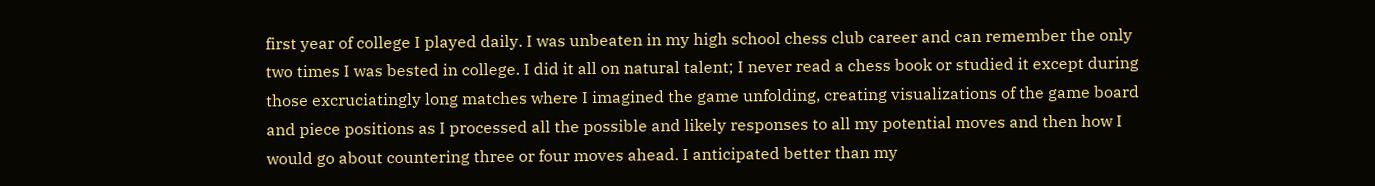first year of college I played daily. I was unbeaten in my high school chess club career and can remember the only two times I was bested in college. I did it all on natural talent; I never read a chess book or studied it except during those excruciatingly long matches where I imagined the game unfolding, creating visualizations of the game board and piece positions as I processed all the possible and likely responses to all my potential moves and then how I would go about countering three or four moves ahead. I anticipated better than my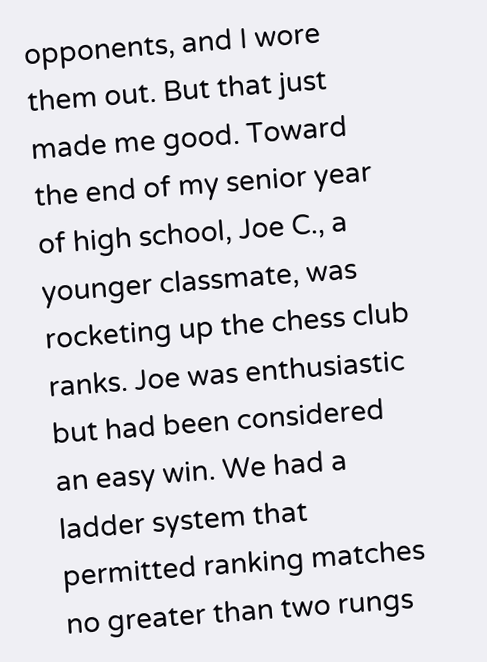opponents, and I wore them out. But that just made me good. Toward the end of my senior year of high school, Joe C., a younger classmate, was rocketing up the chess club ranks. Joe was enthusiastic but had been considered an easy win. We had a ladder system that permitted ranking matches no greater than two rungs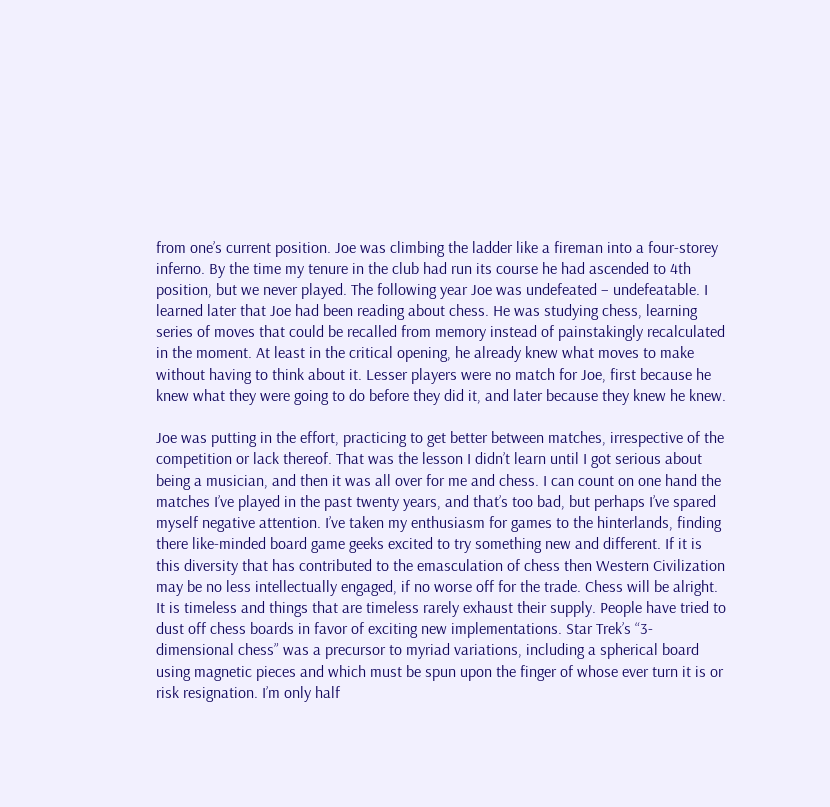from one’s current position. Joe was climbing the ladder like a fireman into a four-storey inferno. By the time my tenure in the club had run its course he had ascended to 4th position, but we never played. The following year Joe was undefeated – undefeatable. I learned later that Joe had been reading about chess. He was studying chess, learning series of moves that could be recalled from memory instead of painstakingly recalculated in the moment. At least in the critical opening, he already knew what moves to make without having to think about it. Lesser players were no match for Joe, first because he knew what they were going to do before they did it, and later because they knew he knew.

Joe was putting in the effort, practicing to get better between matches, irrespective of the competition or lack thereof. That was the lesson I didn’t learn until I got serious about being a musician, and then it was all over for me and chess. I can count on one hand the matches I’ve played in the past twenty years, and that’s too bad, but perhaps I’ve spared myself negative attention. I’ve taken my enthusiasm for games to the hinterlands, finding there like-minded board game geeks excited to try something new and different. If it is this diversity that has contributed to the emasculation of chess then Western Civilization may be no less intellectually engaged, if no worse off for the trade. Chess will be alright. It is timeless and things that are timeless rarely exhaust their supply. People have tried to dust off chess boards in favor of exciting new implementations. Star Trek’s “3-dimensional chess” was a precursor to myriad variations, including a spherical board using magnetic pieces and which must be spun upon the finger of whose ever turn it is or risk resignation. I’m only half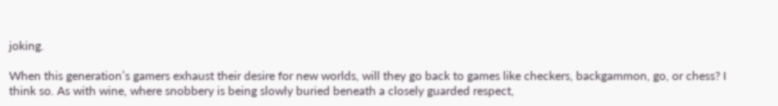joking.

When this generation’s gamers exhaust their desire for new worlds, will they go back to games like checkers, backgammon, go, or chess? I think so. As with wine, where snobbery is being slowly buried beneath a closely guarded respect,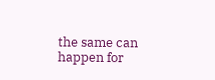the same can happen for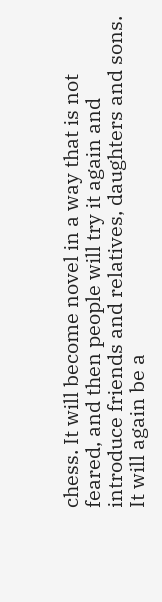chess. It will become novel in a way that is not feared, and then people will try it again and introduce friends and relatives, daughters and sons. It will again be a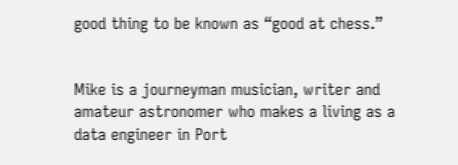good thing to be known as “good at chess.”


Mike is a journeyman musician, writer and amateur astronomer who makes a living as a data engineer in Port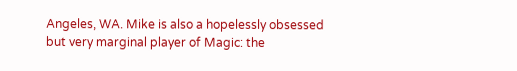Angeles, WA. Mike is also a hopelessly obsessed but very marginal player of Magic: the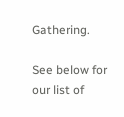Gathering.

See below for our list of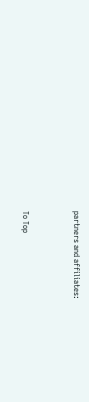partners and affiliates:


To Top